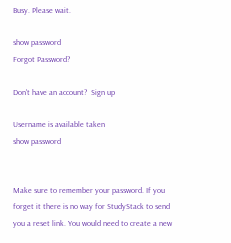Busy. Please wait.

show password
Forgot Password?

Don't have an account?  Sign up

Username is available taken
show password


Make sure to remember your password. If you forget it there is no way for StudyStack to send you a reset link. You would need to create a new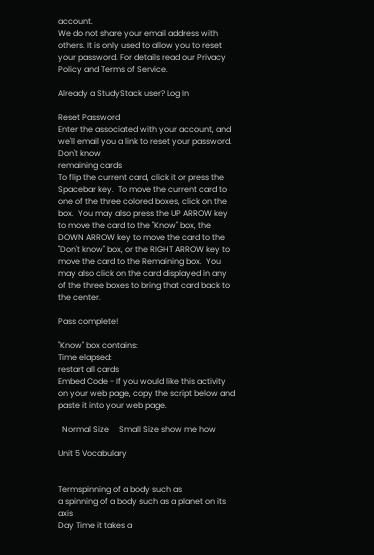account.
We do not share your email address with others. It is only used to allow you to reset your password. For details read our Privacy Policy and Terms of Service.

Already a StudyStack user? Log In

Reset Password
Enter the associated with your account, and we'll email you a link to reset your password.
Don't know
remaining cards
To flip the current card, click it or press the Spacebar key.  To move the current card to one of the three colored boxes, click on the box.  You may also press the UP ARROW key to move the card to the "Know" box, the DOWN ARROW key to move the card to the "Don't know" box, or the RIGHT ARROW key to move the card to the Remaining box.  You may also click on the card displayed in any of the three boxes to bring that card back to the center.

Pass complete!

"Know" box contains:
Time elapsed:
restart all cards
Embed Code - If you would like this activity on your web page, copy the script below and paste it into your web page.

  Normal Size     Small Size show me how

Unit 5 Vocabulary


Termspinning of a body such as
a spinning of a body such as a planet on its axis
Day Time it takes a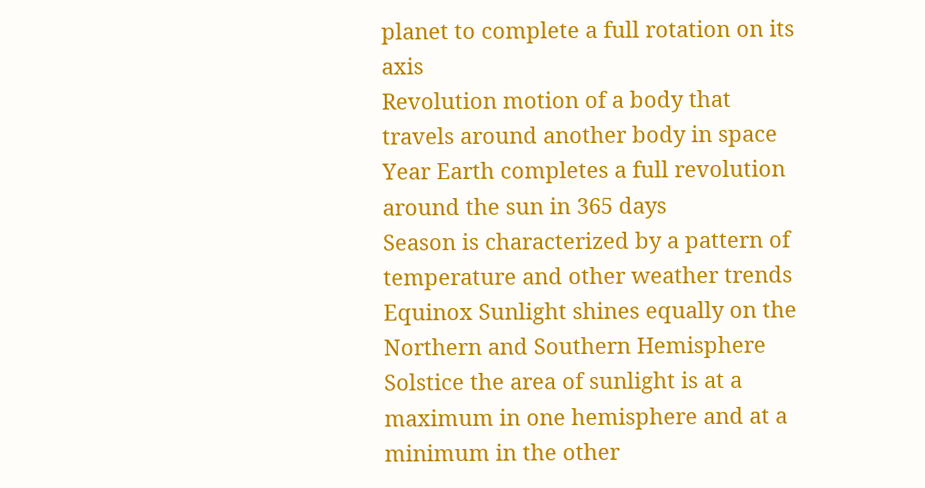planet to complete a full rotation on its axis
Revolution motion of a body that travels around another body in space
Year Earth completes a full revolution around the sun in 365 days
Season is characterized by a pattern of temperature and other weather trends
Equinox Sunlight shines equally on the Northern and Southern Hemisphere
Solstice the area of sunlight is at a maximum in one hemisphere and at a minimum in the other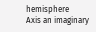hemisphere
Axis an imaginary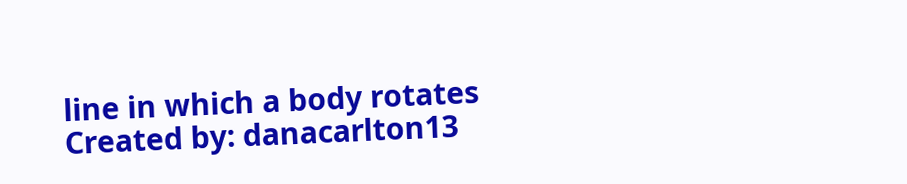line in which a body rotates
Created by: danacarlton13